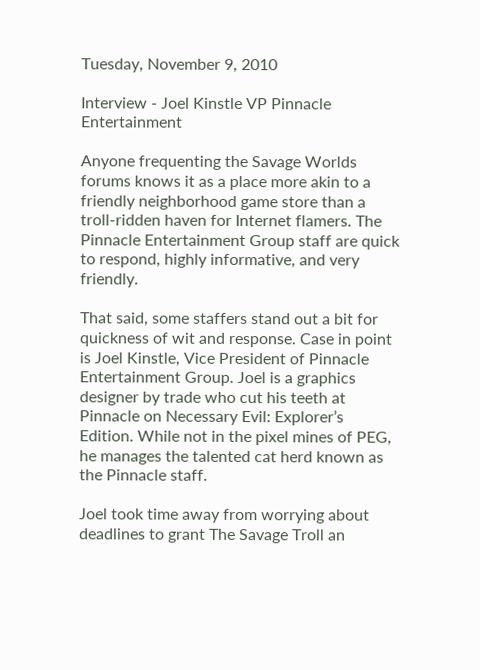Tuesday, November 9, 2010

Interview - Joel Kinstle VP Pinnacle Entertainment

Anyone frequenting the Savage Worlds forums knows it as a place more akin to a friendly neighborhood game store than a troll-ridden haven for Internet flamers. The Pinnacle Entertainment Group staff are quick to respond, highly informative, and very friendly.

That said, some staffers stand out a bit for quickness of wit and response. Case in point is Joel Kinstle, Vice President of Pinnacle Entertainment Group. Joel is a graphics designer by trade who cut his teeth at Pinnacle on Necessary Evil: Explorer’s Edition. While not in the pixel mines of PEG, he manages the talented cat herd known as the Pinnacle staff.

Joel took time away from worrying about deadlines to grant The Savage Troll an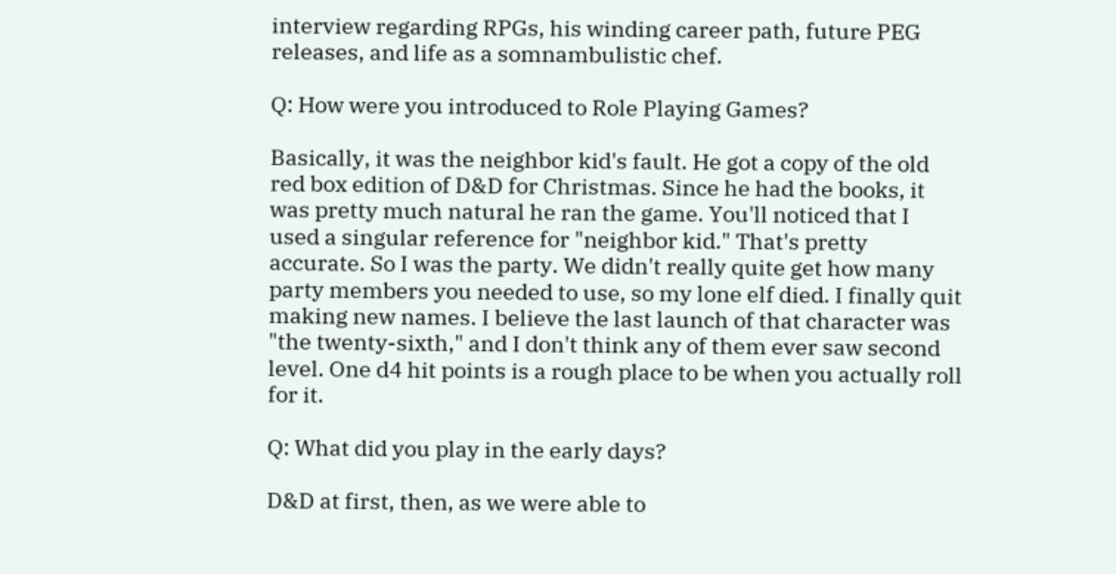interview regarding RPGs, his winding career path, future PEG releases, and life as a somnambulistic chef.

Q: How were you introduced to Role Playing Games?

Basically, it was the neighbor kid's fault. He got a copy of the old red box edition of D&D for Christmas. Since he had the books, it was pretty much natural he ran the game. You'll noticed that I used a singular reference for "neighbor kid." That's pretty accurate. So I was the party. We didn't really quite get how many party members you needed to use, so my lone elf died. I finally quit making new names. I believe the last launch of that character was "the twenty-sixth," and I don't think any of them ever saw second level. One d4 hit points is a rough place to be when you actually roll for it.

Q: What did you play in the early days?

D&D at first, then, as we were able to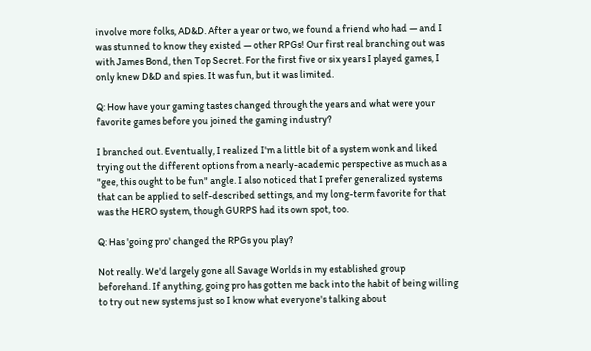involve more folks, AD&D. After a year or two, we found a friend who had — and I was stunned to know they existed — other RPGs! Our first real branching out was with James Bond, then Top Secret. For the first five or six years I played games, I only knew D&D and spies. It was fun, but it was limited.

Q: How have your gaming tastes changed through the years and what were your favorite games before you joined the gaming industry?

I branched out. Eventually, I realized I'm a little bit of a system wonk and liked trying out the different options from a nearly-academic perspective as much as a "gee, this ought to be fun" angle. I also noticed that I prefer generalized systems that can be applied to self-described settings, and my long-term favorite for that was the HERO system, though GURPS had its own spot, too.

Q: Has 'going pro' changed the RPGs you play?

Not really. We'd largely gone all Savage Worlds in my established group beforehand. If anything, going pro has gotten me back into the habit of being willing to try out new systems just so I know what everyone's talking about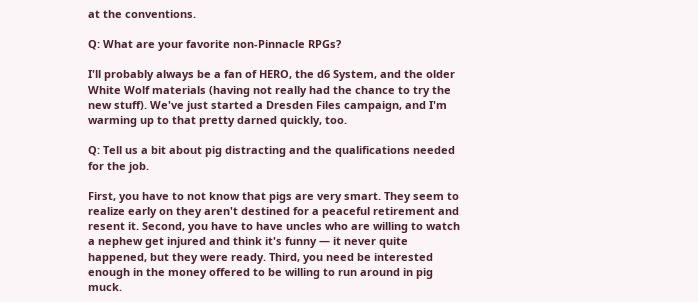at the conventions.

Q: What are your favorite non-Pinnacle RPGs?

I'll probably always be a fan of HERO, the d6 System, and the older White Wolf materials (having not really had the chance to try the new stuff). We've just started a Dresden Files campaign, and I'm warming up to that pretty darned quickly, too.

Q: Tell us a bit about pig distracting and the qualifications needed for the job.

First, you have to not know that pigs are very smart. They seem to realize early on they aren't destined for a peaceful retirement and resent it. Second, you have to have uncles who are willing to watch a nephew get injured and think it's funny — it never quite happened, but they were ready. Third, you need be interested enough in the money offered to be willing to run around in pig muck.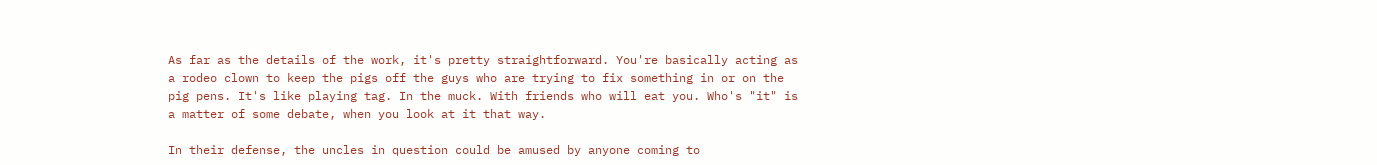As far as the details of the work, it's pretty straightforward. You're basically acting as a rodeo clown to keep the pigs off the guys who are trying to fix something in or on the pig pens. It's like playing tag. In the muck. With friends who will eat you. Who's "it" is a matter of some debate, when you look at it that way.

In their defense, the uncles in question could be amused by anyone coming to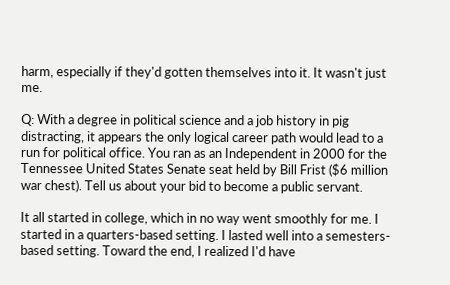harm, especially if they'd gotten themselves into it. It wasn't just me.

Q: With a degree in political science and a job history in pig distracting, it appears the only logical career path would lead to a run for political office. You ran as an Independent in 2000 for the Tennessee United States Senate seat held by Bill Frist ($6 million war chest). Tell us about your bid to become a public servant.

It all started in college, which in no way went smoothly for me. I started in a quarters-based setting. I lasted well into a semesters-based setting. Toward the end, I realized I'd have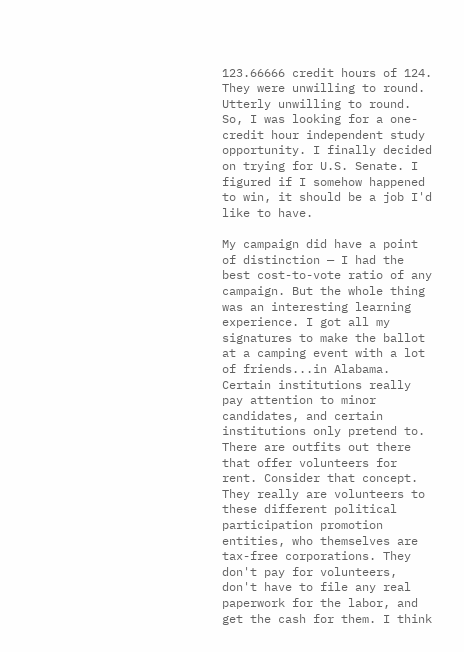123.66666 credit hours of 124. They were unwilling to round. Utterly unwilling to round. So, I was looking for a one-credit hour independent study opportunity. I finally decided on trying for U.S. Senate. I figured if I somehow happened to win, it should be a job I'd like to have.

My campaign did have a point of distinction — I had the best cost-to-vote ratio of any campaign. But the whole thing was an interesting learning experience. I got all my signatures to make the ballot at a camping event with a lot of friends...in Alabama. Certain institutions really pay attention to minor candidates, and certain institutions only pretend to. There are outfits out there that offer volunteers for rent. Consider that concept. They really are volunteers to these different political participation promotion entities, who themselves are tax-free corporations. They don't pay for volunteers, don't have to file any real paperwork for the labor, and get the cash for them. I think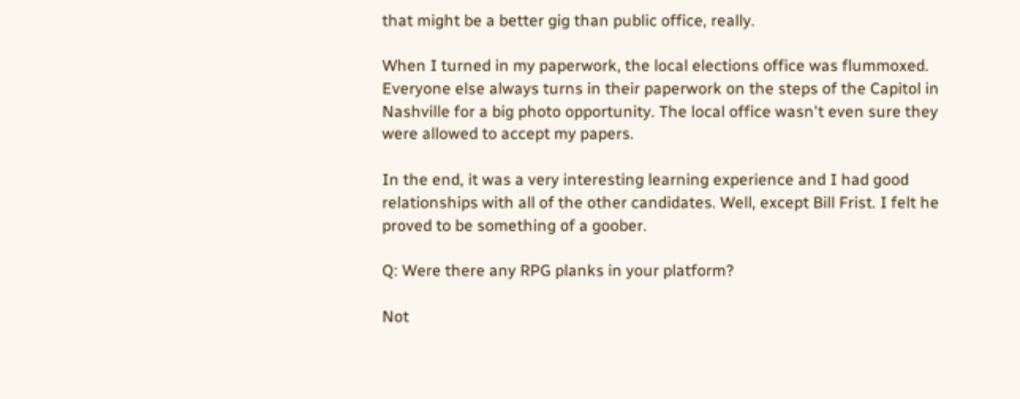that might be a better gig than public office, really.

When I turned in my paperwork, the local elections office was flummoxed. Everyone else always turns in their paperwork on the steps of the Capitol in Nashville for a big photo opportunity. The local office wasn't even sure they were allowed to accept my papers.

In the end, it was a very interesting learning experience and I had good relationships with all of the other candidates. Well, except Bill Frist. I felt he proved to be something of a goober.

Q: Were there any RPG planks in your platform?

Not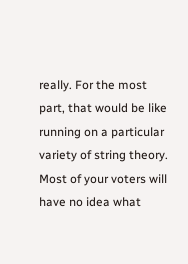really. For the most part, that would be like running on a particular variety of string theory. Most of your voters will have no idea what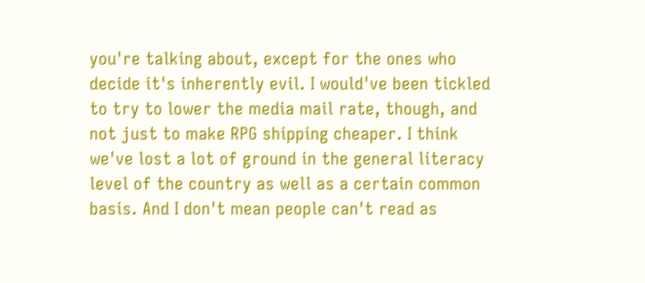you're talking about, except for the ones who decide it's inherently evil. I would've been tickled to try to lower the media mail rate, though, and not just to make RPG shipping cheaper. I think we've lost a lot of ground in the general literacy level of the country as well as a certain common basis. And I don't mean people can't read as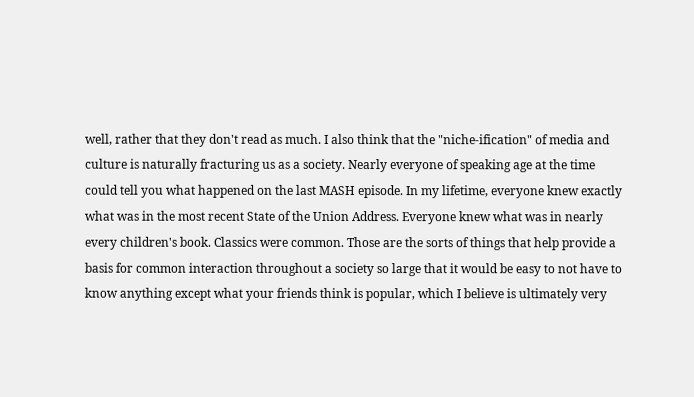well, rather that they don't read as much. I also think that the "niche-ification" of media and culture is naturally fracturing us as a society. Nearly everyone of speaking age at the time could tell you what happened on the last MASH episode. In my lifetime, everyone knew exactly what was in the most recent State of the Union Address. Everyone knew what was in nearly every children's book. Classics were common. Those are the sorts of things that help provide a basis for common interaction throughout a society so large that it would be easy to not have to know anything except what your friends think is popular, which I believe is ultimately very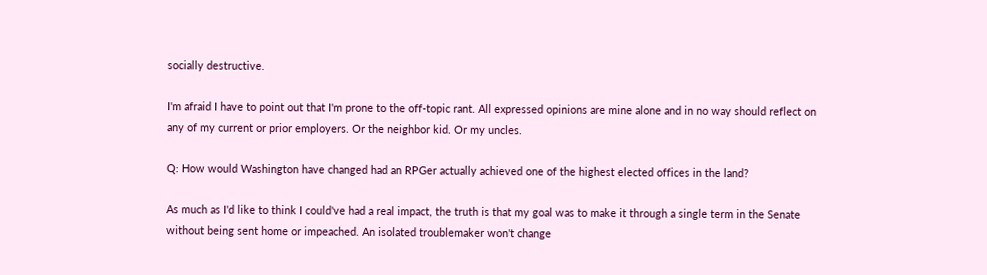socially destructive.

I'm afraid I have to point out that I'm prone to the off-topic rant. All expressed opinions are mine alone and in no way should reflect on any of my current or prior employers. Or the neighbor kid. Or my uncles.

Q: How would Washington have changed had an RPGer actually achieved one of the highest elected offices in the land?

As much as I'd like to think I could've had a real impact, the truth is that my goal was to make it through a single term in the Senate without being sent home or impeached. An isolated troublemaker won't change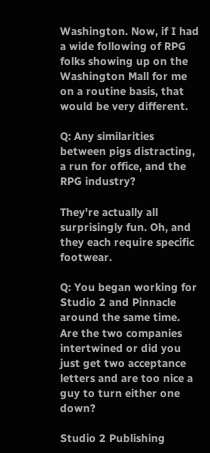Washington. Now, if I had a wide following of RPG folks showing up on the Washington Mall for me on a routine basis, that would be very different.

Q: Any similarities between pigs distracting, a run for office, and the RPG industry?

They're actually all surprisingly fun. Oh, and they each require specific footwear.

Q: You began working for Studio 2 and Pinnacle around the same time. Are the two companies intertwined or did you just get two acceptance letters and are too nice a guy to turn either one down?

Studio 2 Publishing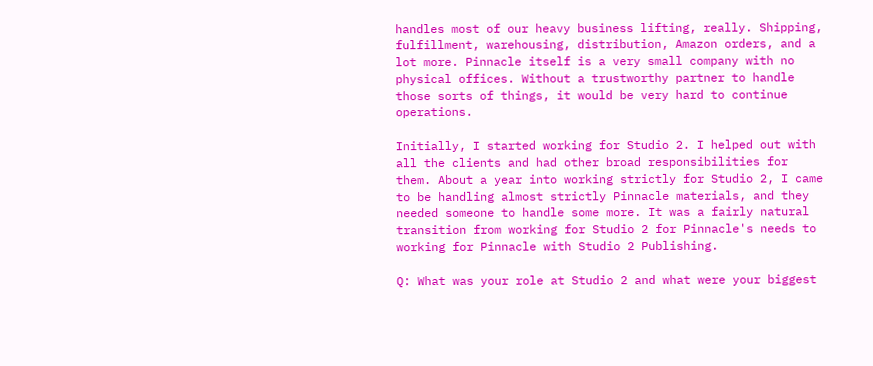handles most of our heavy business lifting, really. Shipping, fulfillment, warehousing, distribution, Amazon orders, and a lot more. Pinnacle itself is a very small company with no physical offices. Without a trustworthy partner to handle those sorts of things, it would be very hard to continue operations.

Initially, I started working for Studio 2. I helped out with all the clients and had other broad responsibilities for them. About a year into working strictly for Studio 2, I came to be handling almost strictly Pinnacle materials, and they needed someone to handle some more. It was a fairly natural transition from working for Studio 2 for Pinnacle's needs to working for Pinnacle with Studio 2 Publishing.

Q: What was your role at Studio 2 and what were your biggest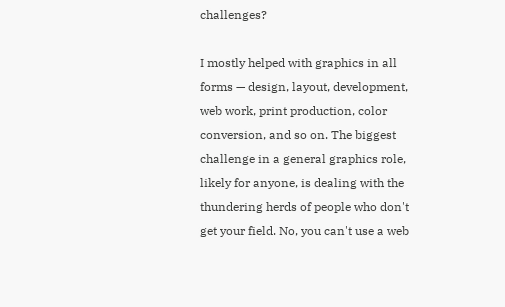challenges?

I mostly helped with graphics in all forms — design, layout, development, web work, print production, color conversion, and so on. The biggest challenge in a general graphics role, likely for anyone, is dealing with the thundering herds of people who don't get your field. No, you can't use a web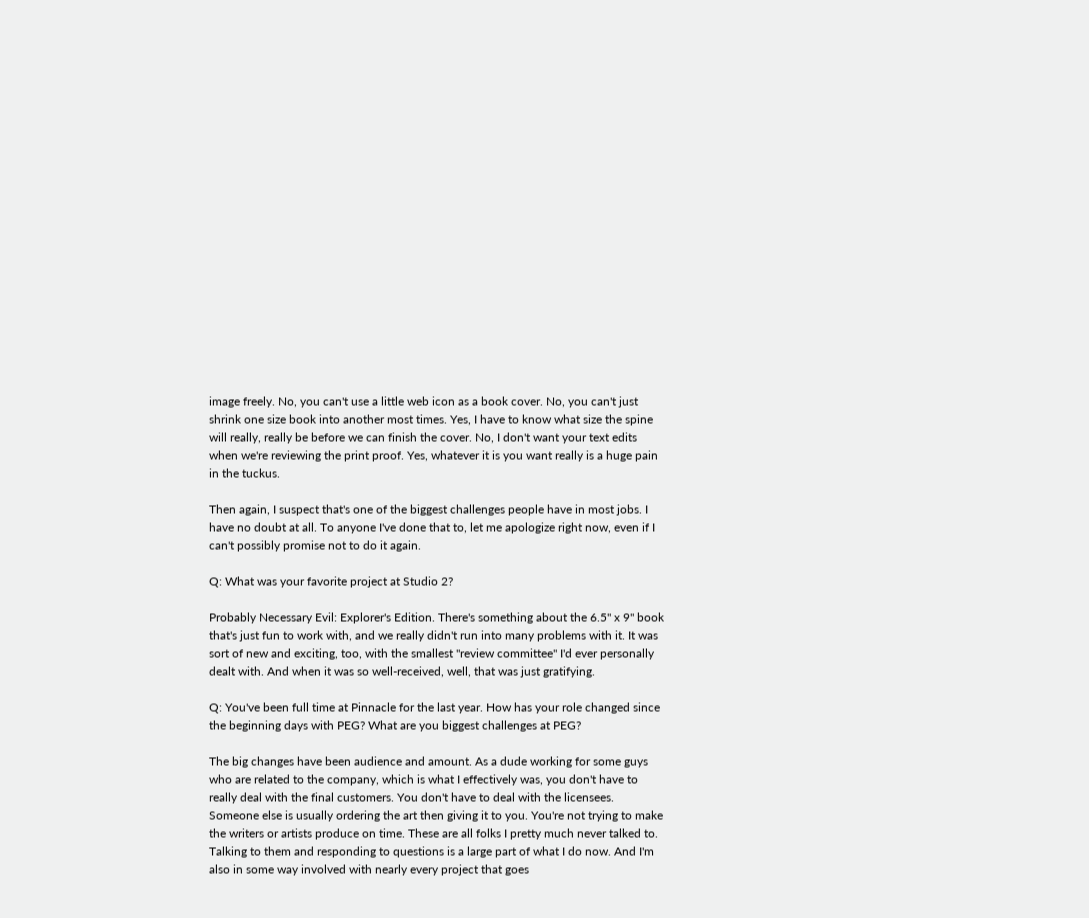image freely. No, you can't use a little web icon as a book cover. No, you can't just shrink one size book into another most times. Yes, I have to know what size the spine will really, really be before we can finish the cover. No, I don't want your text edits when we're reviewing the print proof. Yes, whatever it is you want really is a huge pain in the tuckus.

Then again, I suspect that's one of the biggest challenges people have in most jobs. I have no doubt at all. To anyone I've done that to, let me apologize right now, even if I can't possibly promise not to do it again.

Q: What was your favorite project at Studio 2?

Probably Necessary Evil: Explorer's Edition. There's something about the 6.5" x 9" book that's just fun to work with, and we really didn't run into many problems with it. It was sort of new and exciting, too, with the smallest "review committee" I'd ever personally dealt with. And when it was so well-received, well, that was just gratifying.

Q: You've been full time at Pinnacle for the last year. How has your role changed since the beginning days with PEG? What are you biggest challenges at PEG?

The big changes have been audience and amount. As a dude working for some guys who are related to the company, which is what I effectively was, you don't have to really deal with the final customers. You don't have to deal with the licensees. Someone else is usually ordering the art then giving it to you. You're not trying to make the writers or artists produce on time. These are all folks I pretty much never talked to. Talking to them and responding to questions is a large part of what I do now. And I'm also in some way involved with nearly every project that goes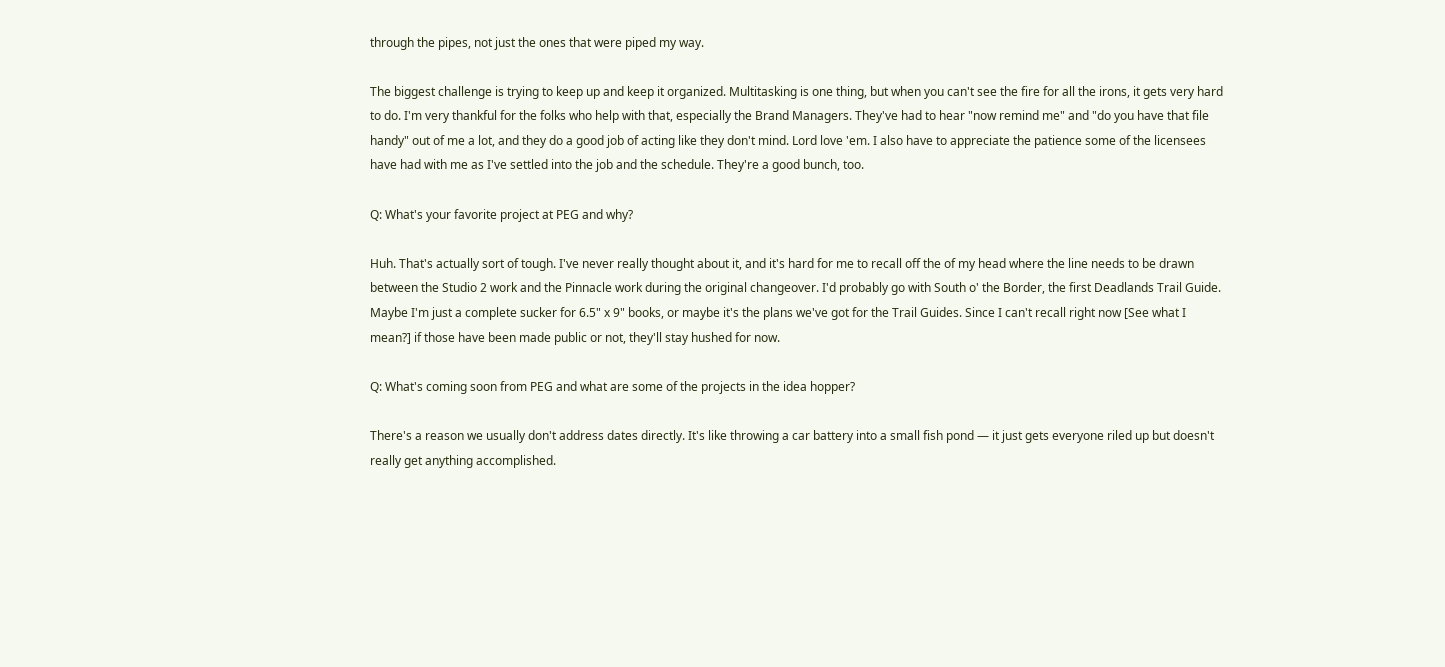through the pipes, not just the ones that were piped my way.

The biggest challenge is trying to keep up and keep it organized. Multitasking is one thing, but when you can't see the fire for all the irons, it gets very hard to do. I'm very thankful for the folks who help with that, especially the Brand Managers. They've had to hear "now remind me" and "do you have that file handy" out of me a lot, and they do a good job of acting like they don't mind. Lord love 'em. I also have to appreciate the patience some of the licensees have had with me as I've settled into the job and the schedule. They're a good bunch, too.

Q: What's your favorite project at PEG and why?

Huh. That's actually sort of tough. I've never really thought about it, and it's hard for me to recall off the of my head where the line needs to be drawn between the Studio 2 work and the Pinnacle work during the original changeover. I'd probably go with South o' the Border, the first Deadlands Trail Guide. Maybe I'm just a complete sucker for 6.5" x 9" books, or maybe it's the plans we've got for the Trail Guides. Since I can't recall right now [See what I mean?] if those have been made public or not, they'll stay hushed for now.

Q: What's coming soon from PEG and what are some of the projects in the idea hopper?

There's a reason we usually don't address dates directly. It's like throwing a car battery into a small fish pond — it just gets everyone riled up but doesn't really get anything accomplished.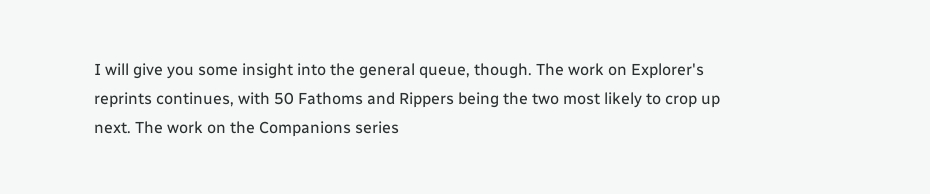I will give you some insight into the general queue, though. The work on Explorer's reprints continues, with 50 Fathoms and Rippers being the two most likely to crop up next. The work on the Companions series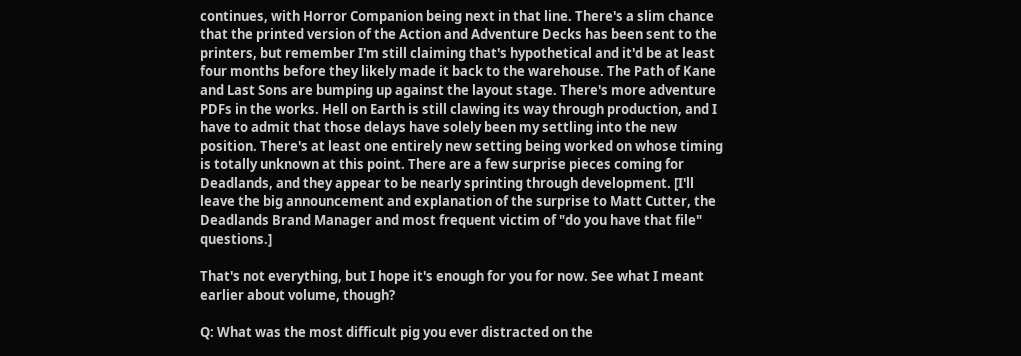continues, with Horror Companion being next in that line. There's a slim chance that the printed version of the Action and Adventure Decks has been sent to the printers, but remember I'm still claiming that's hypothetical and it'd be at least four months before they likely made it back to the warehouse. The Path of Kane and Last Sons are bumping up against the layout stage. There's more adventure PDFs in the works. Hell on Earth is still clawing its way through production, and I have to admit that those delays have solely been my settling into the new position. There's at least one entirely new setting being worked on whose timing is totally unknown at this point. There are a few surprise pieces coming for Deadlands, and they appear to be nearly sprinting through development. [I'll leave the big announcement and explanation of the surprise to Matt Cutter, the Deadlands Brand Manager and most frequent victim of "do you have that file" questions.]

That's not everything, but I hope it's enough for you for now. See what I meant earlier about volume, though?

Q: What was the most difficult pig you ever distracted on the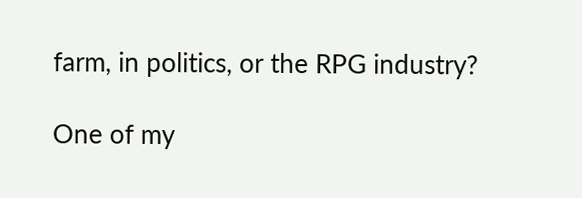farm, in politics, or the RPG industry?

One of my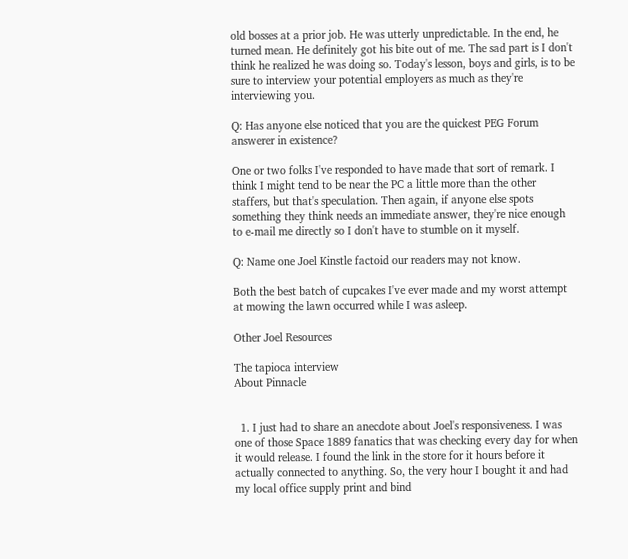old bosses at a prior job. He was utterly unpredictable. In the end, he turned mean. He definitely got his bite out of me. The sad part is I don't think he realized he was doing so. Today's lesson, boys and girls, is to be sure to interview your potential employers as much as they're interviewing you.

Q: Has anyone else noticed that you are the quickest PEG Forum answerer in existence?

One or two folks I've responded to have made that sort of remark. I think I might tend to be near the PC a little more than the other staffers, but that's speculation. Then again, if anyone else spots something they think needs an immediate answer, they're nice enough to e-mail me directly so I don't have to stumble on it myself.

Q: Name one Joel Kinstle factoid our readers may not know.

Both the best batch of cupcakes I've ever made and my worst attempt at mowing the lawn occurred while I was asleep.

Other Joel Resources

The tapioca interview
About Pinnacle


  1. I just had to share an anecdote about Joel's responsiveness. I was one of those Space 1889 fanatics that was checking every day for when it would release. I found the link in the store for it hours before it actually connected to anything. So, the very hour I bought it and had my local office supply print and bind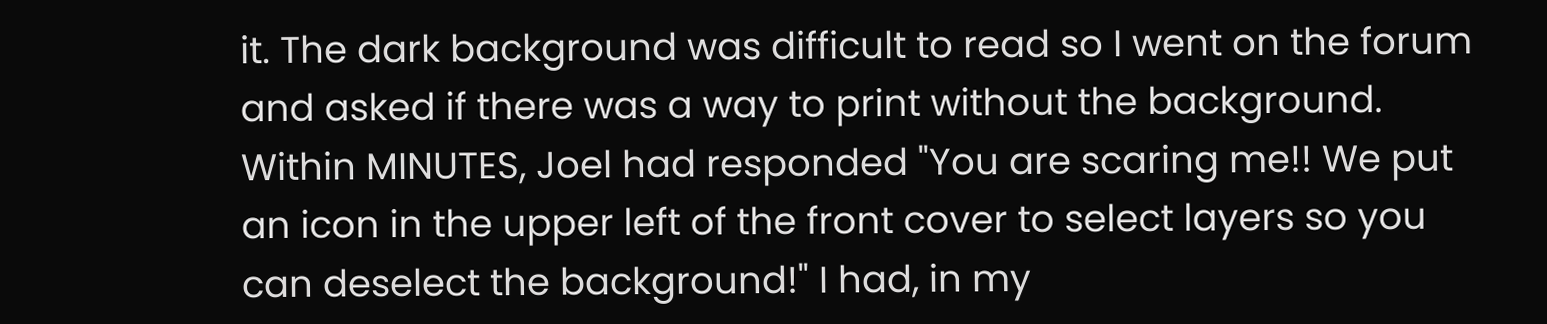it. The dark background was difficult to read so I went on the forum and asked if there was a way to print without the background. Within MINUTES, Joel had responded "You are scaring me!! We put an icon in the upper left of the front cover to select layers so you can deselect the background!" I had, in my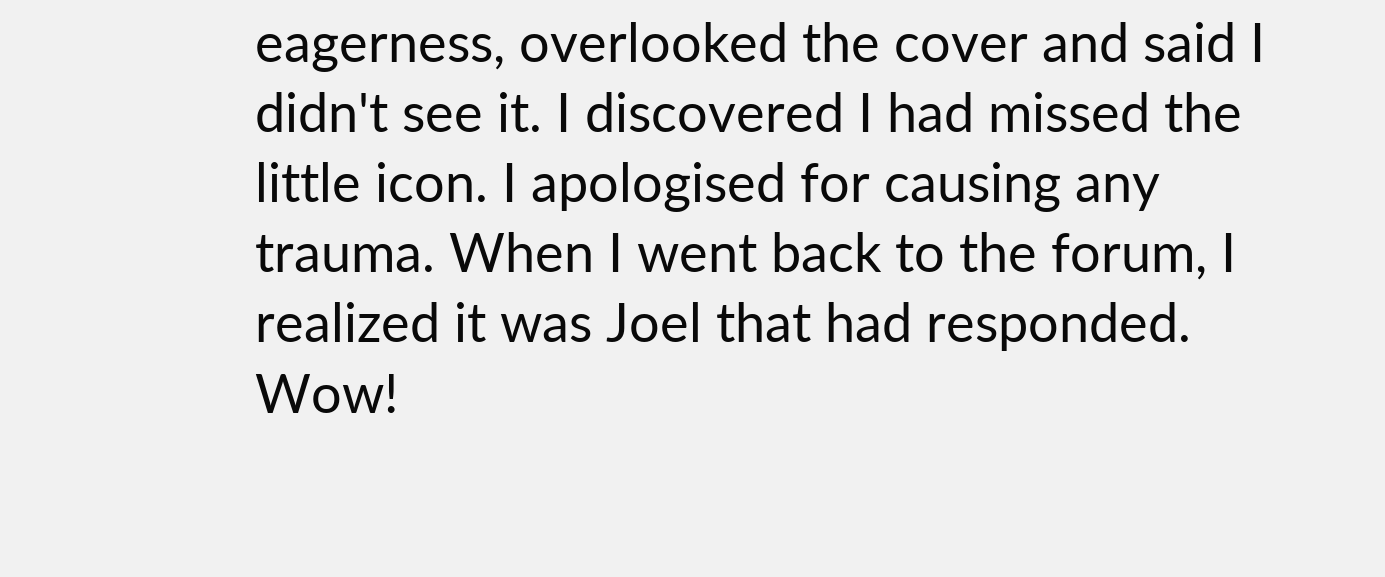eagerness, overlooked the cover and said I didn't see it. I discovered I had missed the little icon. I apologised for causing any trauma. When I went back to the forum, I realized it was Joel that had responded. Wow!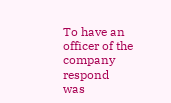To have an officer of the company respond was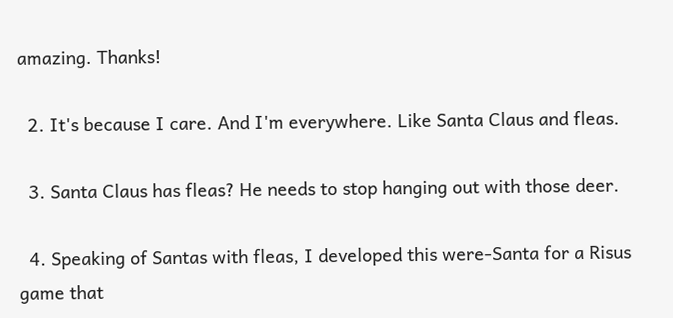amazing. Thanks!

  2. It's because I care. And I'm everywhere. Like Santa Claus and fleas.

  3. Santa Claus has fleas? He needs to stop hanging out with those deer.

  4. Speaking of Santas with fleas, I developed this were-Santa for a Risus game that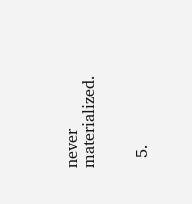never materialized.


  5.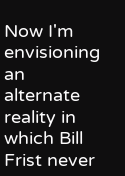Now I'm envisioning an alternate reality in which Bill Frist never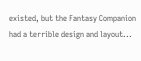existed, but the Fantasy Companion had a terrible design and layout...